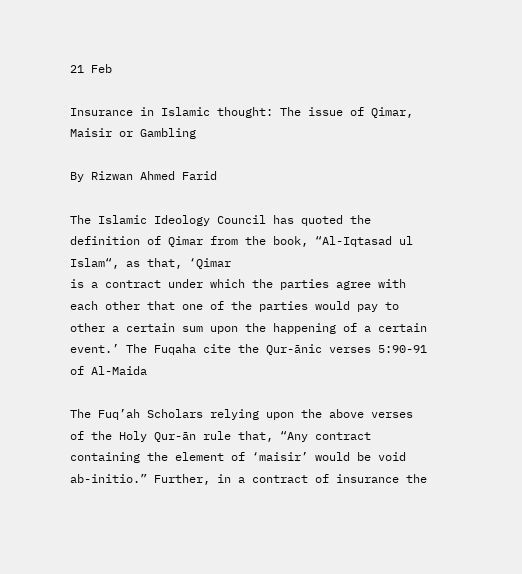21 Feb

Insurance in Islamic thought: The issue of Qimar, Maisir or Gambling

By Rizwan Ahmed Farid

The Islamic Ideology Council has quoted the definition of Qimar from the book, “Al-Iqtasad ul Islam“, as that, ‘Qimar
is a contract under which the parties agree with each other that one of the parties would pay to other a certain sum upon the happening of a certain event.’ The Fuqaha cite the Qur-ānic verses 5:90-91 of Al-Maida

The Fuq’ah Scholars relying upon the above verses of the Holy Qur-ān rule that, “Any contract containing the element of ‘maisir’ would be void ab-initio.” Further, in a contract of insurance the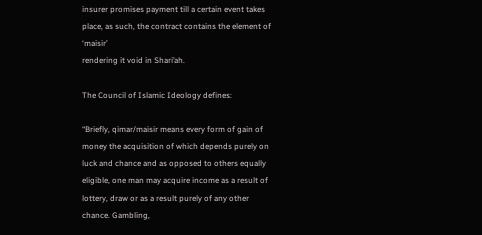insurer promises payment till a certain event takes place, as such, the contract contains the element of ‘maisir’
rendering it void in Shari’ah.

The Council of Islamic Ideology defines:

“Briefly, qimar/maisir means every form of gain of money the acquisition of which depends purely on luck and chance and as opposed to others equally eligible, one man may acquire income as a result of lottery, draw or as a result purely of any other chance. Gambling,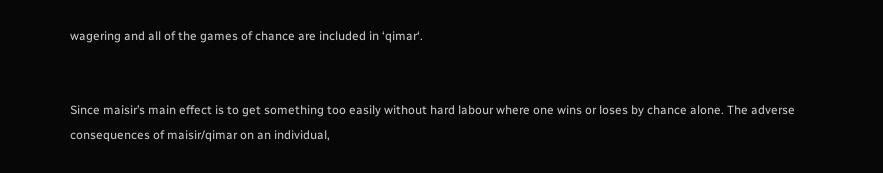wagering and all of the games of chance are included in ‘qimar‘.


Since maisir’s main effect is to get something too easily without hard labour where one wins or loses by chance alone. The adverse consequences of maisir/qimar on an individual,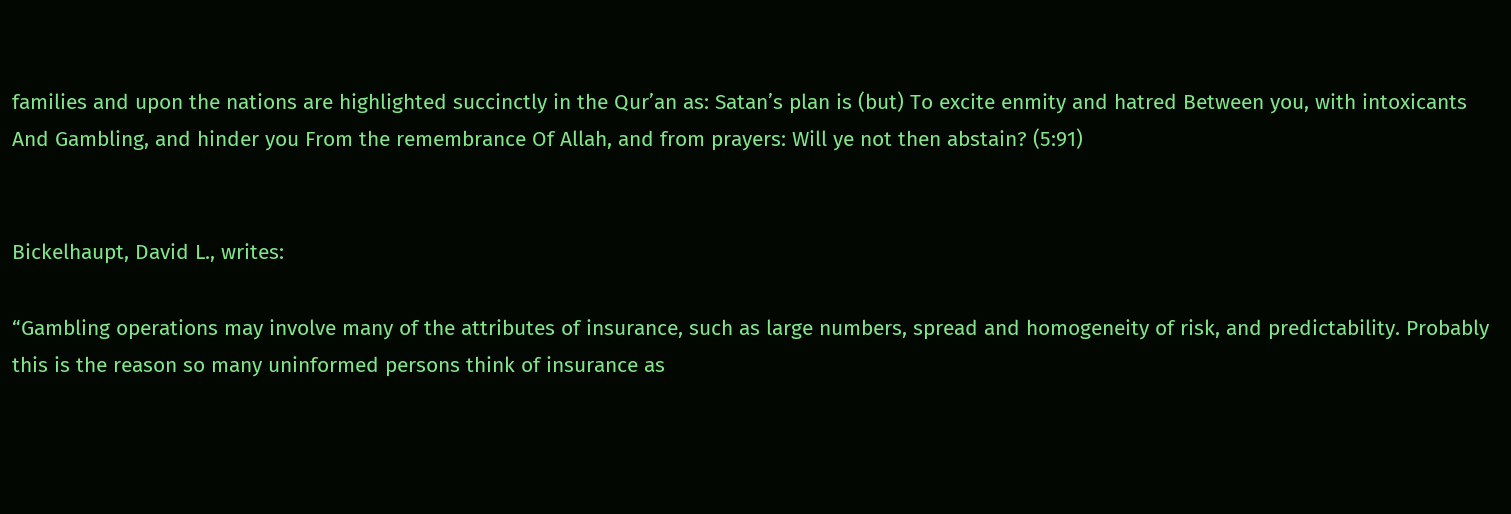families and upon the nations are highlighted succinctly in the Qur’an as: Satan’s plan is (but) To excite enmity and hatred Between you, with intoxicants And Gambling, and hinder you From the remembrance Of Allah, and from prayers: Will ye not then abstain? (5:91)


Bickelhaupt, David L., writes:

“Gambling operations may involve many of the attributes of insurance, such as large numbers, spread and homogeneity of risk, and predictability. Probably this is the reason so many uninformed persons think of insurance as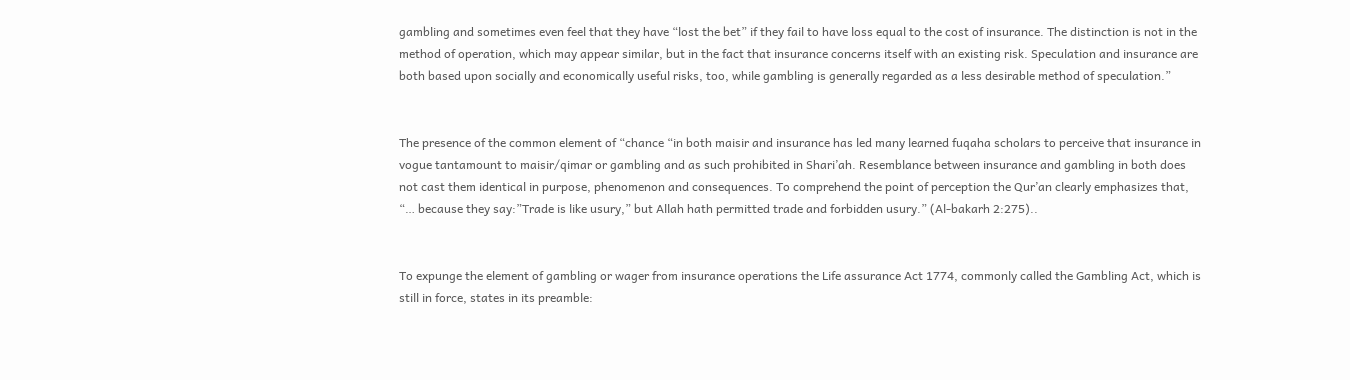gambling and sometimes even feel that they have “lost the bet” if they fail to have loss equal to the cost of insurance. The distinction is not in the method of operation, which may appear similar, but in the fact that insurance concerns itself with an existing risk. Speculation and insurance are both based upon socially and economically useful risks, too, while gambling is generally regarded as a less desirable method of speculation.”


The presence of the common element of “chance “in both maisir and insurance has led many learned fuqaha scholars to perceive that insurance in vogue tantamount to maisir/qimar or gambling and as such prohibited in Shari’ah. Resemblance between insurance and gambling in both does not cast them identical in purpose, phenomenon and consequences. To comprehend the point of perception the Qur’an clearly emphasizes that, “… because they say:”Trade is like usury,” but Allah hath permitted trade and forbidden usury.” (Al-bakarh 2:275)..


To expunge the element of gambling or wager from insurance operations the Life assurance Act 1774, commonly called the Gambling Act, which is still in force, states in its preamble: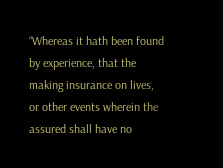“Whereas it hath been found by experience, that the making insurance on lives, or other events wherein the assured shall have no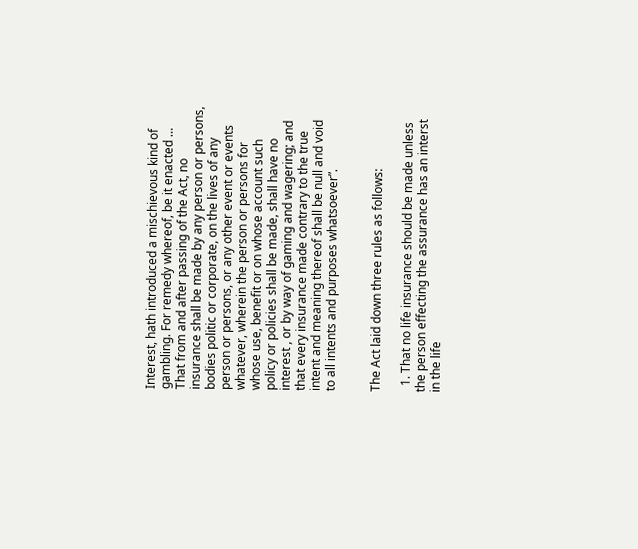Interest, hath introduced a mischievous kind of gambling. For remedy whereof, be it enacted … That from and after passing of the Act, no insurance shall be made by any person or persons, bodies politic or corporate, on the lives of any person or persons, or any other event or events whatever, wherein the person or persons for whose use, benefit or on whose account such policy or policies shall be made, shall have no interest , or by way of gaming and wagering; and that every insurance made contrary to the true intent and meaning thereof shall be null and void to all intents and purposes whatsoever”.


The Act laid down three rules as follows:

  1. That no life insurance should be made unless the person effecting the assurance has an interst in the life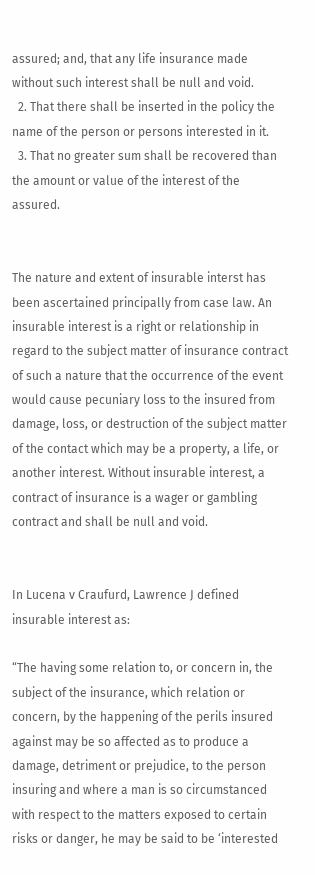assured; and, that any life insurance made without such interest shall be null and void.
  2. That there shall be inserted in the policy the name of the person or persons interested in it.
  3. That no greater sum shall be recovered than the amount or value of the interest of the assured.


The nature and extent of insurable interst has been ascertained principally from case law. An insurable interest is a right or relationship in regard to the subject matter of insurance contract of such a nature that the occurrence of the event would cause pecuniary loss to the insured from damage, loss, or destruction of the subject matter of the contact which may be a property, a life, or another interest. Without insurable interest, a contract of insurance is a wager or gambling contract and shall be null and void.


In Lucena v Craufurd, Lawrence J defined insurable interest as:

“The having some relation to, or concern in, the subject of the insurance, which relation or concern, by the happening of the perils insured against may be so affected as to produce a damage, detriment or prejudice, to the person insuring and where a man is so circumstanced with respect to the matters exposed to certain risks or danger, he may be said to be ‘interested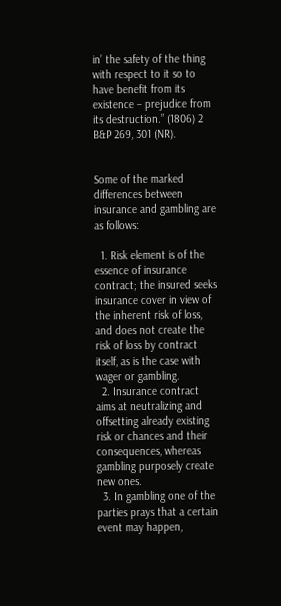in’ the safety of the thing with respect to it so to have benefit from its existence – prejudice from its destruction.” (1806) 2 B&P 269, 301 (NR).


Some of the marked differences between insurance and gambling are as follows:

  1. Risk element is of the essence of insurance contract; the insured seeks insurance cover in view of the inherent risk of loss, and does not create the risk of loss by contract itself, as is the case with wager or gambling.
  2. Insurance contract aims at neutralizing and offsetting already existing risk or chances and their consequences, whereas gambling purposely create new ones.
  3. In gambling one of the parties prays that a certain event may happen,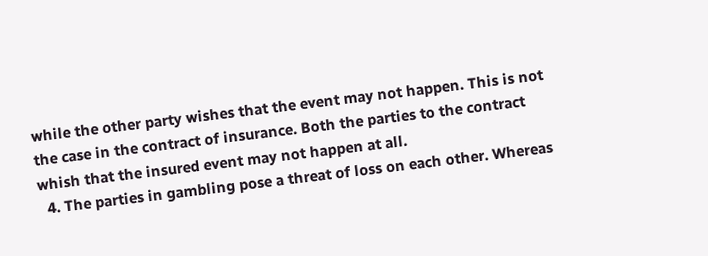while the other party wishes that the event may not happen. This is not the case in the contract of insurance. Both the parties to the contract whish that the insured event may not happen at all.
  4. The parties in gambling pose a threat of loss on each other. Whereas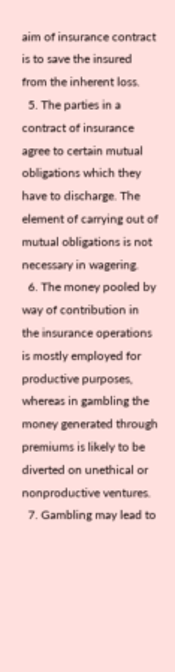aim of insurance contract is to save the insured from the inherent loss.
  5. The parties in a contract of insurance agree to certain mutual obligations which they have to discharge. The element of carrying out of mutual obligations is not necessary in wagering.
  6. The money pooled by way of contribution in the insurance operations is mostly employed for productive purposes, whereas in gambling the money generated through premiums is likely to be diverted on unethical or nonproductive ventures.
  7. Gambling may lead to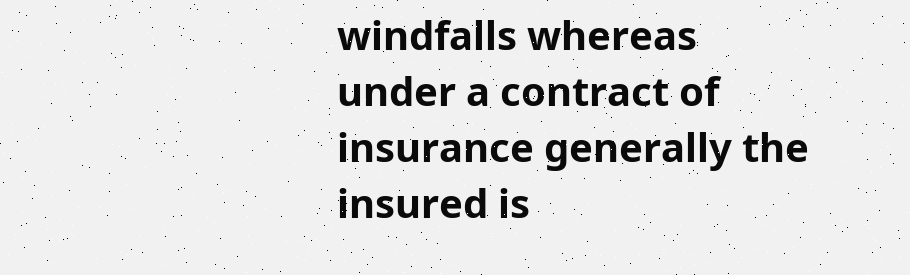windfalls whereas under a contract of insurance generally the insured is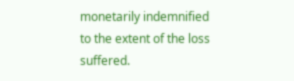monetarily indemnified to the extent of the loss suffered.